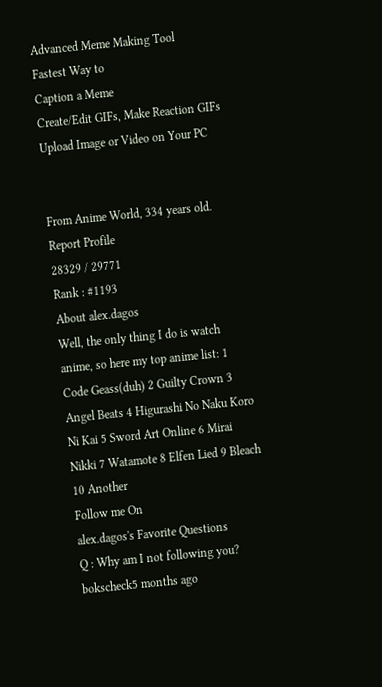Advanced Meme Making Tool
Fastest Way to
Caption a Meme
Create/Edit GIFs, Make Reaction GIFs
Upload Image or Video on Your PC


From Anime World, 334 years old.
Report Profile
28329 / 29771
Rank : #1193
About alex.dagos
Well, the only thing I do is watch anime, so here my top anime list: 1 Code Geass(duh) 2 Guilty Crown 3 Angel Beats 4 Higurashi No Naku Koro Ni Kai 5 Sword Art Online 6 Mirai Nikki 7 Watamote 8 Elfen Lied 9 Bleach 10 Another
Follow me On
alex.dagos's Favorite Questions
Q : Why am I not following you?
bokscheck5 months ago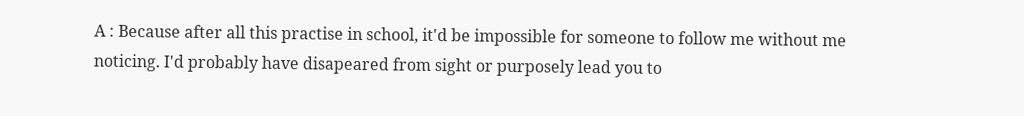A : Because after all this practise in school, it'd be impossible for someone to follow me without me noticing. I'd probably have disapeared from sight or purposely lead you to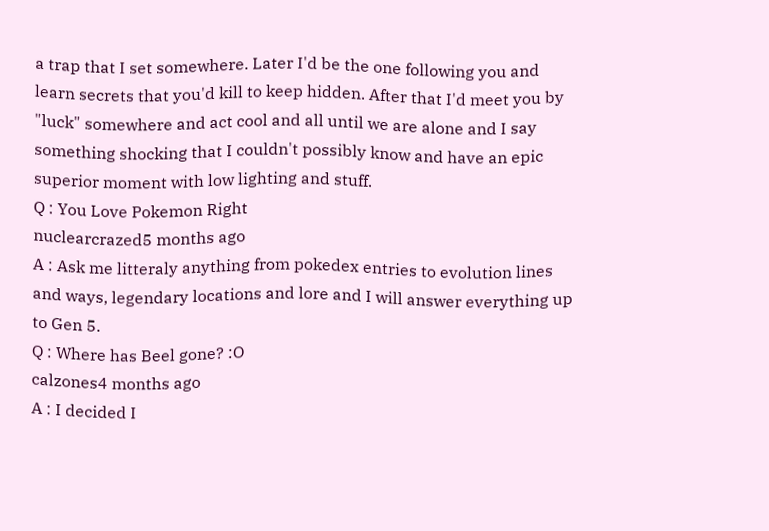a trap that I set somewhere. Later I'd be the one following you and learn secrets that you'd kill to keep hidden. After that I'd meet you by "luck" somewhere and act cool and all until we are alone and I say something shocking that I couldn't possibly know and have an epic superior moment with low lighting and stuff.
Q : You Love Pokemon Right
nuclearcrazed5 months ago
A : Ask me litteraly anything from pokedex entries to evolution lines and ways, legendary locations and lore and I will answer everything up to Gen 5.
Q : Where has Beel gone? :O
calzones4 months ago
A : I decided I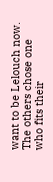want to be Lelouch now. The others chose one who fits their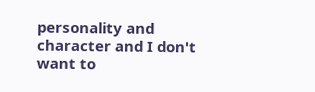personality and character and I don't want to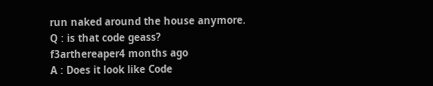run naked around the house anymore.
Q : is that code geass?
f3arthereaper4 months ago
A : Does it look like Code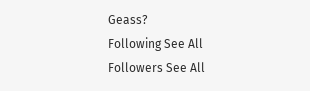Geass?
Following See All
Followers See All